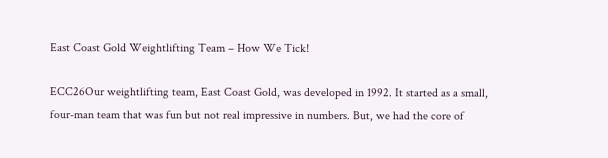East Coast Gold Weightlifting Team – How We Tick!

ECC26Our weightlifting team, East Coast Gold, was developed in 1992. It started as a small, four-man team that was fun but not real impressive in numbers. But, we had the core of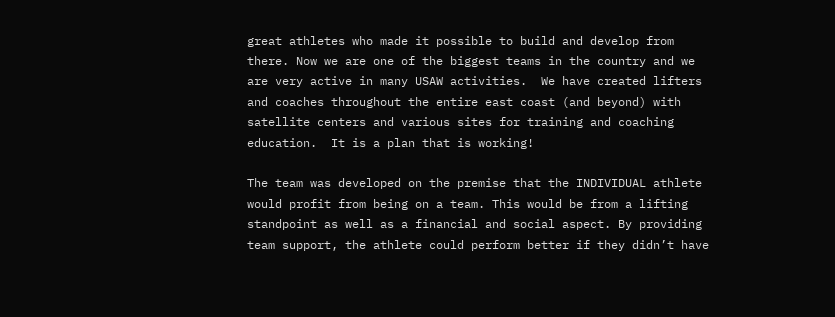great athletes who made it possible to build and develop from there. Now we are one of the biggest teams in the country and we are very active in many USAW activities.  We have created lifters and coaches throughout the entire east coast (and beyond) with satellite centers and various sites for training and coaching education.  It is a plan that is working!

The team was developed on the premise that the INDIVIDUAL athlete would profit from being on a team. This would be from a lifting standpoint as well as a financial and social aspect. By providing team support, the athlete could perform better if they didn’t have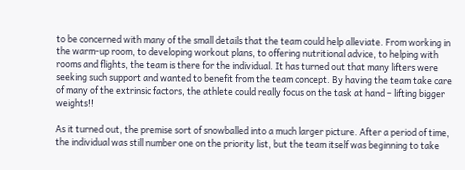to be concerned with many of the small details that the team could help alleviate. From working in the warm-up room, to developing workout plans, to offering nutritional advice, to helping with rooms and flights, the team is there for the individual. It has turned out that many lifters were seeking such support and wanted to benefit from the team concept. By having the team take care of many of the extrinsic factors, the athlete could really focus on the task at hand – lifting bigger weights!!

As it turned out, the premise sort of snowballed into a much larger picture. After a period of time, the individual was still number one on the priority list, but the team itself was beginning to take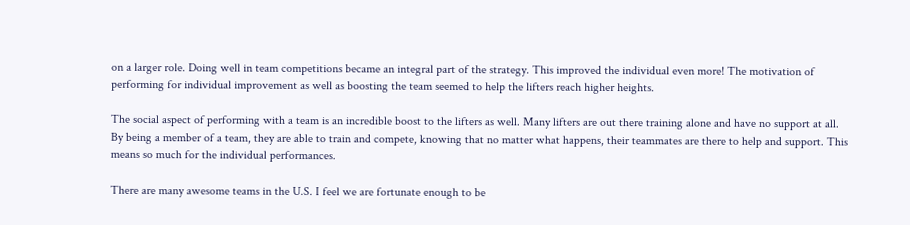on a larger role. Doing well in team competitions became an integral part of the strategy. This improved the individual even more! The motivation of performing for individual improvement as well as boosting the team seemed to help the lifters reach higher heights.

The social aspect of performing with a team is an incredible boost to the lifters as well. Many lifters are out there training alone and have no support at all. By being a member of a team, they are able to train and compete, knowing that no matter what happens, their teammates are there to help and support. This means so much for the individual performances.

There are many awesome teams in the U.S. I feel we are fortunate enough to be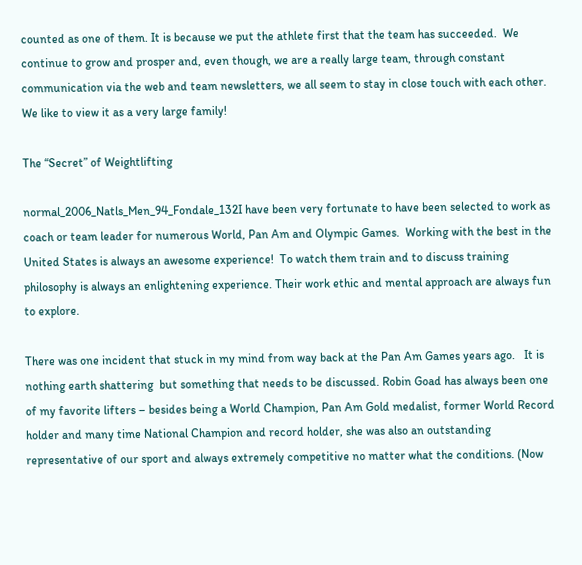counted as one of them. It is because we put the athlete first that the team has succeeded.  We continue to grow and prosper and, even though, we are a really large team, through constant communication via the web and team newsletters, we all seem to stay in close touch with each other.  We like to view it as a very large family!

The “Secret” of Weightlifting

normal_2006_Natls_Men_94_Fondale_132I have been very fortunate to have been selected to work as coach or team leader for numerous World, Pan Am and Olympic Games.  Working with the best in the United States is always an awesome experience!  To watch them train and to discuss training philosophy is always an enlightening experience. Their work ethic and mental approach are always fun to explore.

There was one incident that stuck in my mind from way back at the Pan Am Games years ago.   It is nothing earth shattering  but something that needs to be discussed. Robin Goad has always been one of my favorite lifters – besides being a World Champion, Pan Am Gold medalist, former World Record holder and many time National Champion and record holder, she was also an outstanding representative of our sport and always extremely competitive no matter what the conditions. (Now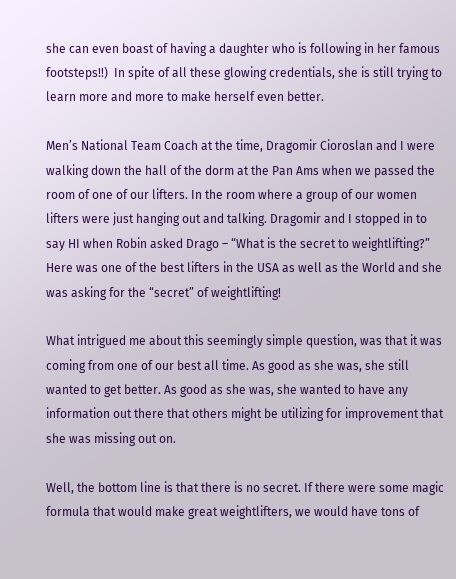she can even boast of having a daughter who is following in her famous footsteps!!)  In spite of all these glowing credentials, she is still trying to learn more and more to make herself even better.

Men’s National Team Coach at the time, Dragomir Cioroslan and I were walking down the hall of the dorm at the Pan Ams when we passed the room of one of our lifters. In the room where a group of our women lifters were just hanging out and talking. Dragomir and I stopped in to say HI when Robin asked Drago – “What is the secret to weightlifting?”   Here was one of the best lifters in the USA as well as the World and she was asking for the “secret” of weightlifting!

What intrigued me about this seemingly simple question, was that it was coming from one of our best all time. As good as she was, she still wanted to get better. As good as she was, she wanted to have any information out there that others might be utilizing for improvement that she was missing out on.

Well, the bottom line is that there is no secret. If there were some magic formula that would make great weightlifters, we would have tons of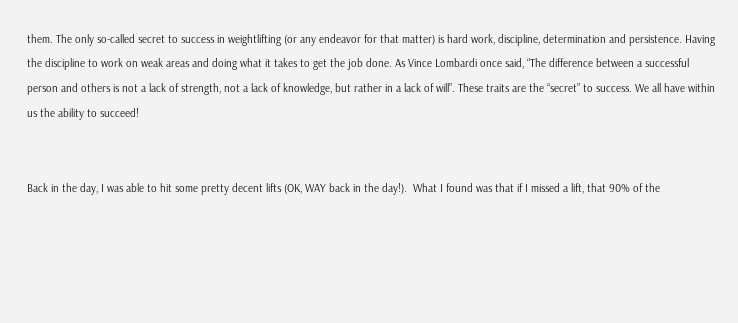them. The only so-called secret to success in weightlifting (or any endeavor for that matter) is hard work, discipline, determination and persistence. Having the discipline to work on weak areas and doing what it takes to get the job done. As Vince Lombardi once said, “The difference between a successful person and others is not a lack of strength, not a lack of knowledge, but rather in a lack of will”. These traits are the “secret” to success. We all have within us the ability to succeed!


Back in the day, I was able to hit some pretty decent lifts (OK, WAY back in the day!).  What I found was that if I missed a lift, that 90% of the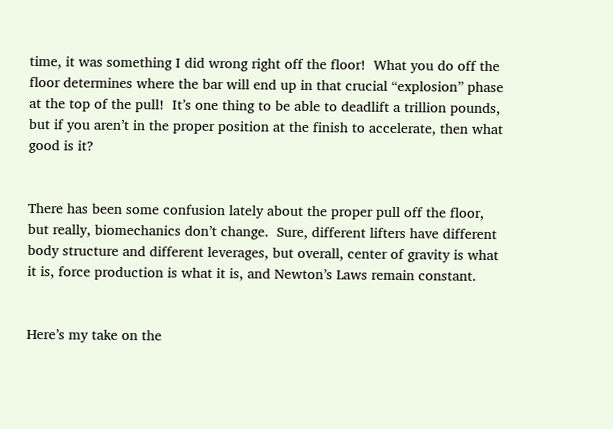time, it was something I did wrong right off the floor!  What you do off the floor determines where the bar will end up in that crucial “explosion” phase at the top of the pull!  It’s one thing to be able to deadlift a trillion pounds, but if you aren’t in the proper position at the finish to accelerate, then what good is it?


There has been some confusion lately about the proper pull off the floor, but really, biomechanics don’t change.  Sure, different lifters have different body structure and different leverages, but overall, center of gravity is what it is, force production is what it is, and Newton’s Laws remain constant.


Here’s my take on the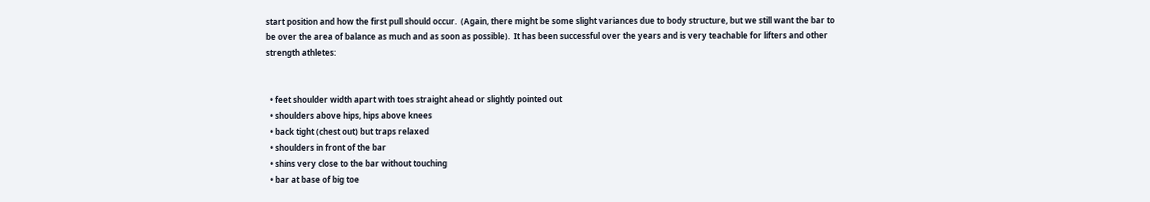start position and how the first pull should occur.  (Again, there might be some slight variances due to body structure, but we still want the bar to be over the area of balance as much and as soon as possible).  It has been successful over the years and is very teachable for lifters and other strength athletes:


  • feet shoulder width apart with toes straight ahead or slightly pointed out
  • shoulders above hips, hips above knees
  • back tight (chest out) but traps relaxed
  • shoulders in front of the bar
  • shins very close to the bar without touching
  • bar at base of big toe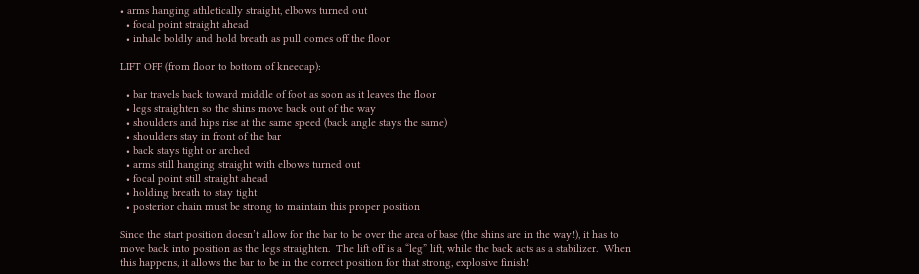• arms hanging athletically straight, elbows turned out
  • focal point straight ahead
  • inhale boldly and hold breath as pull comes off the floor

LIFT OFF (from floor to bottom of kneecap):

  • bar travels back toward middle of foot as soon as it leaves the floor
  • legs straighten so the shins move back out of the way
  • shoulders and hips rise at the same speed (back angle stays the same)
  • shoulders stay in front of the bar
  • back stays tight or arched
  • arms still hanging straight with elbows turned out
  • focal point still straight ahead
  • holding breath to stay tight
  • posterior chain must be strong to maintain this proper position

Since the start position doesn’t allow for the bar to be over the area of base (the shins are in the way!), it has to move back into position as the legs straighten.  The lift off is a “leg” lift, while the back acts as a stabilizer.  When this happens, it allows the bar to be in the correct position for that strong, explosive finish!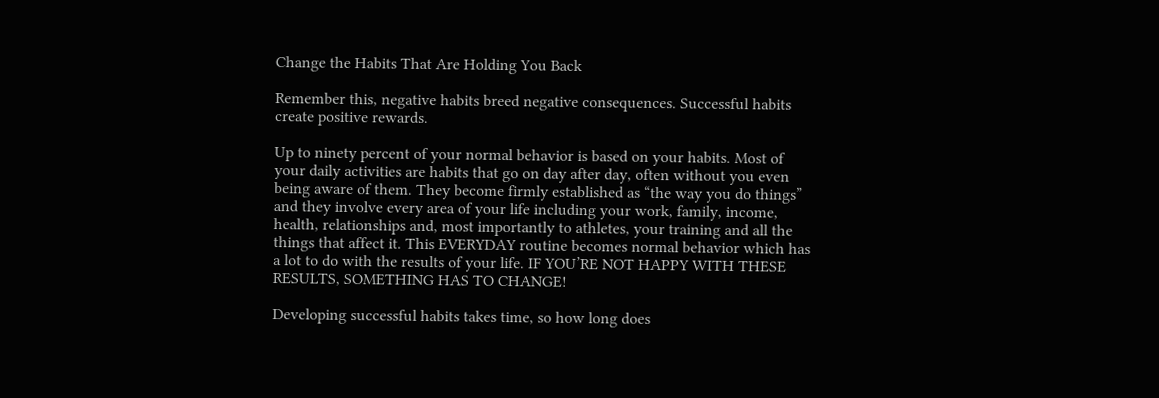Change the Habits That Are Holding You Back

Remember this, negative habits breed negative consequences. Successful habits create positive rewards.

Up to ninety percent of your normal behavior is based on your habits. Most of your daily activities are habits that go on day after day, often without you even being aware of them. They become firmly established as “the way you do things” and they involve every area of your life including your work, family, income, health, relationships and, most importantly to athletes, your training and all the things that affect it. This EVERYDAY routine becomes normal behavior which has a lot to do with the results of your life. IF YOU’RE NOT HAPPY WITH THESE RESULTS, SOMETHING HAS TO CHANGE!

Developing successful habits takes time, so how long does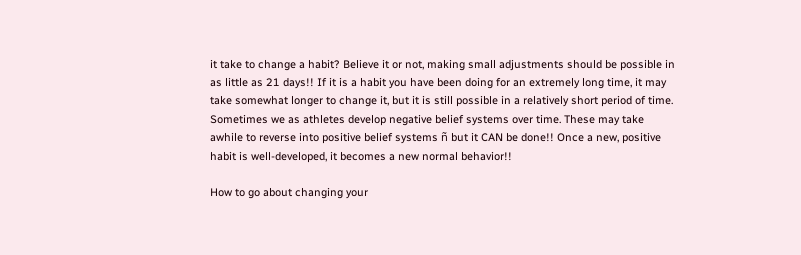it take to change a habit? Believe it or not, making small adjustments should be possible in as little as 21 days!! If it is a habit you have been doing for an extremely long time, it may take somewhat longer to change it, but it is still possible in a relatively short period of time. Sometimes we as athletes develop negative belief systems over time. These may take awhile to reverse into positive belief systems ñ but it CAN be done!! Once a new, positive habit is well-developed, it becomes a new normal behavior!!

How to go about changing your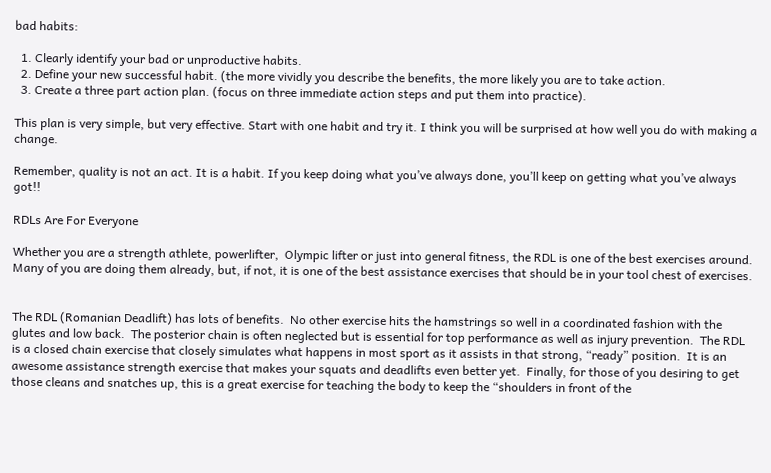bad habits:

  1. Clearly identify your bad or unproductive habits.
  2. Define your new successful habit. (the more vividly you describe the benefits, the more likely you are to take action.
  3. Create a three part action plan. (focus on three immediate action steps and put them into practice).

This plan is very simple, but very effective. Start with one habit and try it. I think you will be surprised at how well you do with making a change.

Remember, quality is not an act. It is a habit. If you keep doing what you’ve always done, you’ll keep on getting what you’ve always got!!

RDLs Are For Everyone

Whether you are a strength athlete, powerlifter,  Olympic lifter or just into general fitness, the RDL is one of the best exercises around.  Many of you are doing them already, but, if not, it is one of the best assistance exercises that should be in your tool chest of exercises.


The RDL (Romanian Deadlift) has lots of benefits.  No other exercise hits the hamstrings so well in a coordinated fashion with the glutes and low back.  The posterior chain is often neglected but is essential for top performance as well as injury prevention.  The RDL is a closed chain exercise that closely simulates what happens in most sport as it assists in that strong, “ready” position.  It is an awesome assistance strength exercise that makes your squats and deadlifts even better yet.  Finally, for those of you desiring to get those cleans and snatches up, this is a great exercise for teaching the body to keep the “shoulders in front of the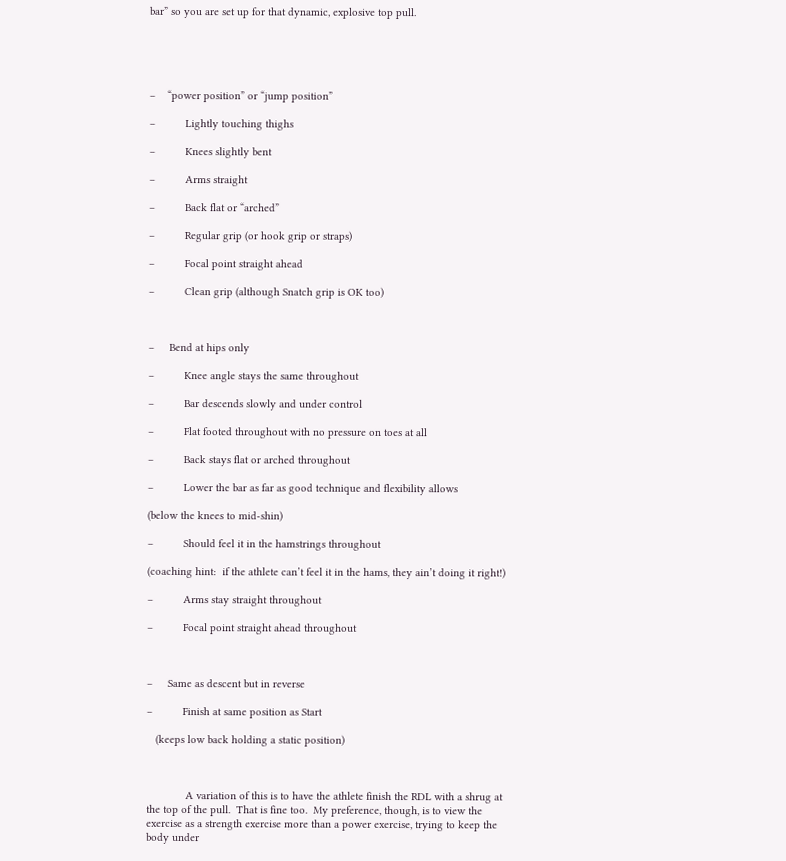bar” so you are set up for that dynamic, explosive top pull.





–    “power position” or “jump position”

–          Lightly touching thighs

–          Knees slightly bent

–          Arms straight

–          Back flat or “arched”

–          Regular grip (or hook grip or straps)

–          Focal point straight ahead

–          Clean grip (although Snatch grip is OK too)



–     Bend at hips only

–          Knee angle stays the same throughout

–          Bar descends slowly and under control

–          Flat footed throughout with no pressure on toes at all

–          Back stays flat or arched throughout

–          Lower the bar as far as good technique and flexibility allows

(below the knees to mid-shin)

–          Should feel it in the hamstrings throughout

(coaching hint:  if the athlete can’t feel it in the hams, they ain’t doing it right!)

–          Arms stay straight throughout

–          Focal point straight ahead throughout



–     Same as descent but in reverse

–          Finish at same position as Start

   (keeps low back holding a static position)



             A variation of this is to have the athlete finish the RDL with a shrug at the top of the pull.  That is fine too.  My preference, though, is to view the exercise as a strength exercise more than a power exercise, trying to keep the body under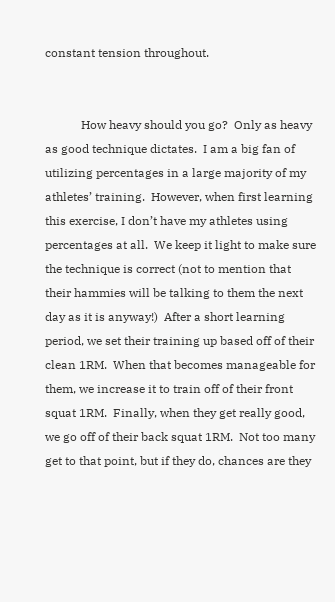constant tension throughout.


            How heavy should you go?  Only as heavy as good technique dictates.  I am a big fan of utilizing percentages in a large majority of my athletes’ training.  However, when first learning this exercise, I don’t have my athletes using percentages at all.  We keep it light to make sure the technique is correct (not to mention that their hammies will be talking to them the next day as it is anyway!)  After a short learning period, we set their training up based off of their clean 1RM.  When that becomes manageable for them, we increase it to train off of their front squat 1RM.  Finally, when they get really good, we go off of their back squat 1RM.  Not too many get to that point, but if they do, chances are they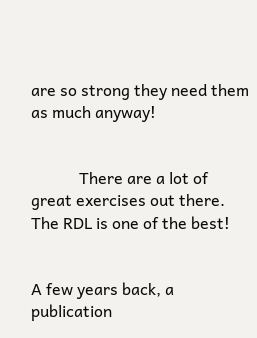are so strong they need them as much anyway!


            There are a lot of great exercises out there.  The RDL is one of the best!


A few years back, a publication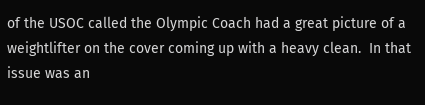of the USOC called the Olympic Coach had a great picture of a weightlifter on the cover coming up with a heavy clean.  In that issue was an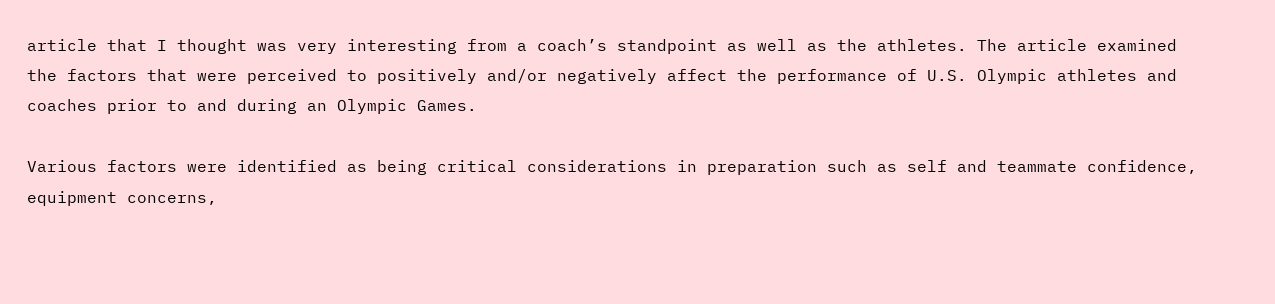article that I thought was very interesting from a coach’s standpoint as well as the athletes. The article examined the factors that were perceived to positively and/or negatively affect the performance of U.S. Olympic athletes and coaches prior to and during an Olympic Games.

Various factors were identified as being critical considerations in preparation such as self and teammate confidence, equipment concerns,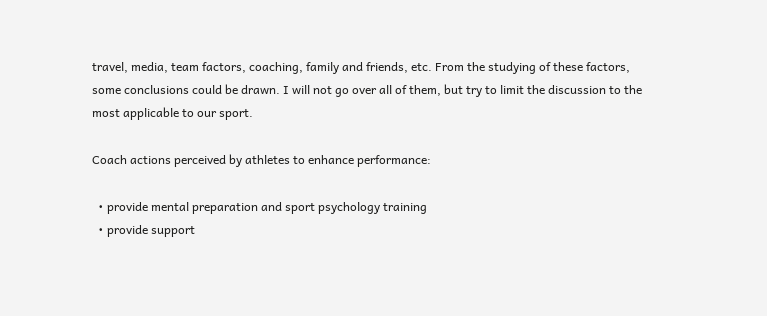travel, media, team factors, coaching, family and friends, etc. From the studying of these factors, some conclusions could be drawn. I will not go over all of them, but try to limit the discussion to the most applicable to our sport.

Coach actions perceived by athletes to enhance performance:

  • provide mental preparation and sport psychology training
  • provide support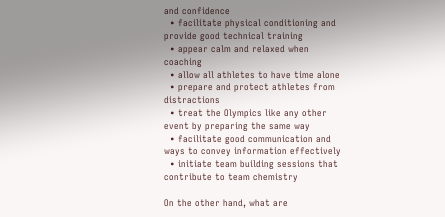and confidence
  • facilitate physical conditioning and provide good technical training
  • appear calm and relaxed when coaching
  • allow all athletes to have time alone
  • prepare and protect athletes from distractions
  • treat the Olympics like any other event by preparing the same way
  • facilitate good communication and ways to convey information effectively
  • initiate team building sessions that contribute to team chemistry

On the other hand, what are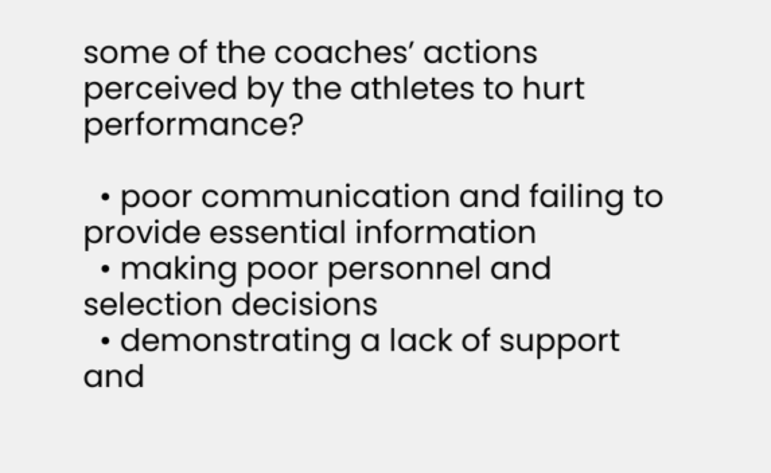some of the coaches’ actions perceived by the athletes to hurt performance?

  • poor communication and failing to provide essential information
  • making poor personnel and selection decisions
  • demonstrating a lack of support and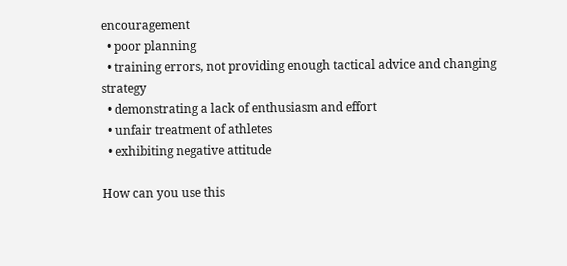encouragement
  • poor planning
  • training errors, not providing enough tactical advice and changing strategy
  • demonstrating a lack of enthusiasm and effort
  • unfair treatment of athletes
  • exhibiting negative attitude

How can you use this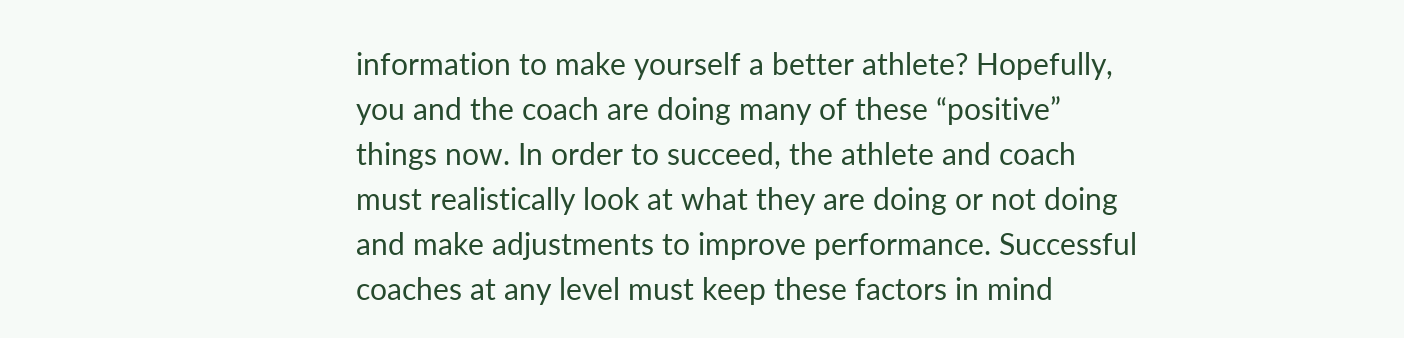information to make yourself a better athlete? Hopefully, you and the coach are doing many of these “positive” things now. In order to succeed, the athlete and coach must realistically look at what they are doing or not doing and make adjustments to improve performance. Successful coaches at any level must keep these factors in mind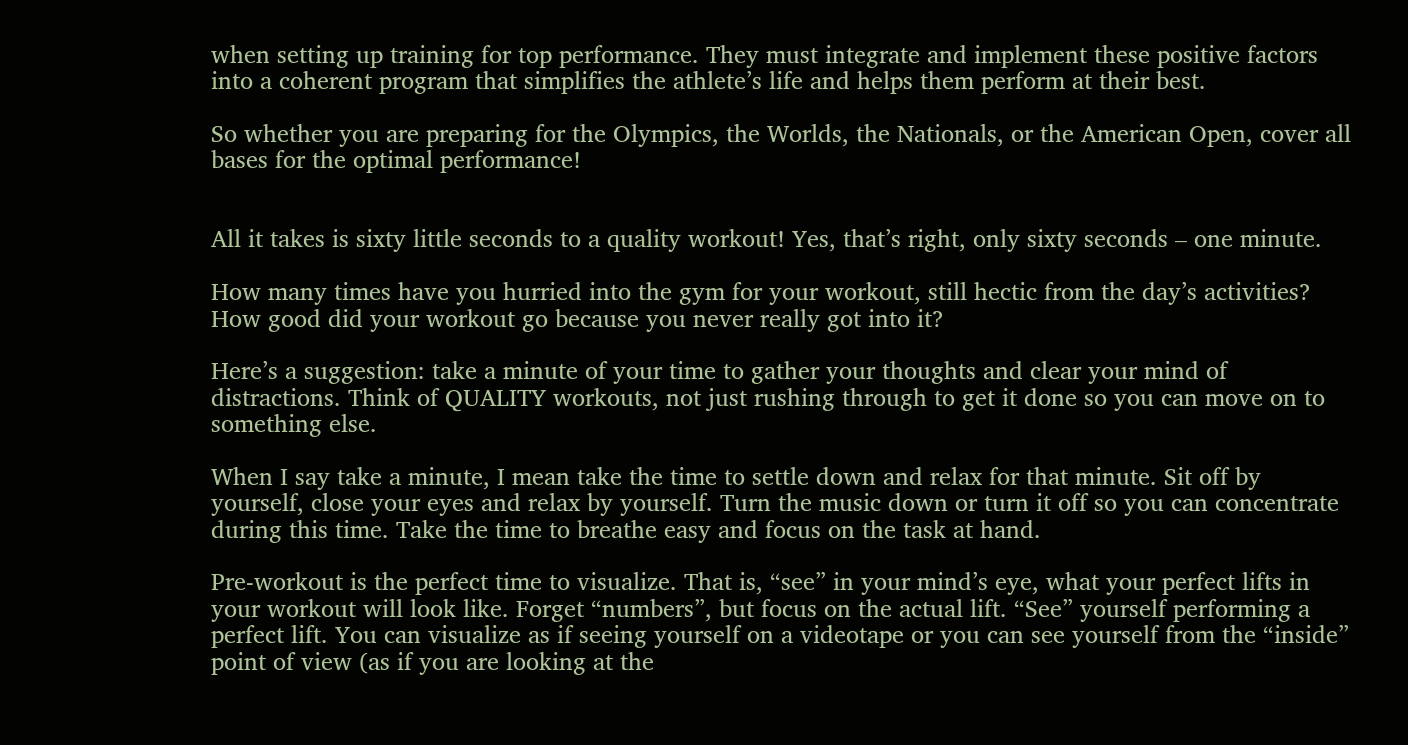when setting up training for top performance. They must integrate and implement these positive factors into a coherent program that simplifies the athlete’s life and helps them perform at their best.

So whether you are preparing for the Olympics, the Worlds, the Nationals, or the American Open, cover all bases for the optimal performance!


All it takes is sixty little seconds to a quality workout! Yes, that’s right, only sixty seconds – one minute.

How many times have you hurried into the gym for your workout, still hectic from the day’s activities? How good did your workout go because you never really got into it?

Here’s a suggestion: take a minute of your time to gather your thoughts and clear your mind of distractions. Think of QUALITY workouts, not just rushing through to get it done so you can move on to something else.

When I say take a minute, I mean take the time to settle down and relax for that minute. Sit off by yourself, close your eyes and relax by yourself. Turn the music down or turn it off so you can concentrate during this time. Take the time to breathe easy and focus on the task at hand.

Pre-workout is the perfect time to visualize. That is, “see” in your mind’s eye, what your perfect lifts in your workout will look like. Forget “numbers”, but focus on the actual lift. “See” yourself performing a perfect lift. You can visualize as if seeing yourself on a videotape or you can see yourself from the “inside” point of view (as if you are looking at the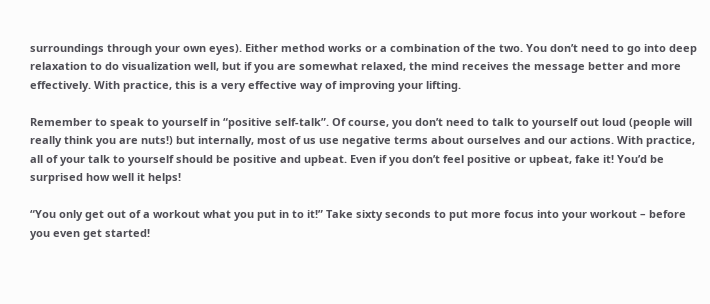surroundings through your own eyes). Either method works or a combination of the two. You don’t need to go into deep relaxation to do visualization well, but if you are somewhat relaxed, the mind receives the message better and more effectively. With practice, this is a very effective way of improving your lifting.

Remember to speak to yourself in “positive self-talk”. Of course, you don’t need to talk to yourself out loud (people will really think you are nuts!) but internally, most of us use negative terms about ourselves and our actions. With practice, all of your talk to yourself should be positive and upbeat. Even if you don’t feel positive or upbeat, fake it! You’d be surprised how well it helps!

“You only get out of a workout what you put in to it!” Take sixty seconds to put more focus into your workout – before you even get started!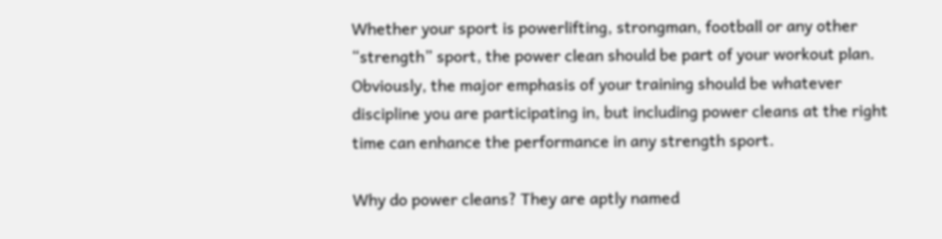Whether your sport is powerlifting, strongman, football or any other “strength” sport, the power clean should be part of your workout plan. Obviously, the major emphasis of your training should be whatever discipline you are participating in, but including power cleans at the right time can enhance the performance in any strength sport.

Why do power cleans? They are aptly named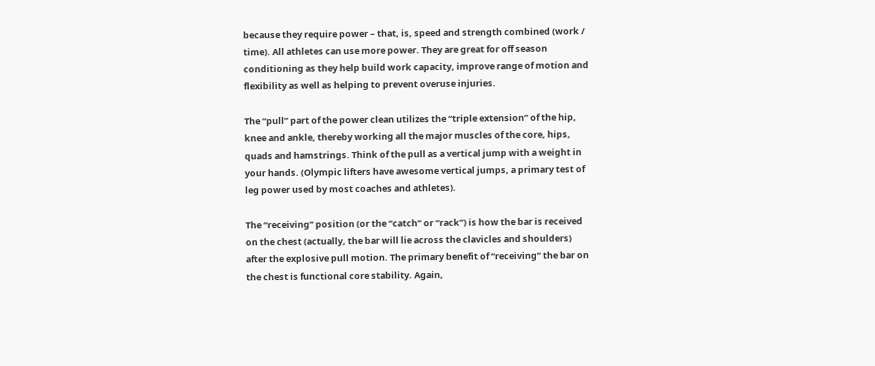because they require power – that, is, speed and strength combined (work / time). All athletes can use more power. They are great for off season conditioning as they help build work capacity, improve range of motion and flexibility as well as helping to prevent overuse injuries.

The “pull” part of the power clean utilizes the “triple extension” of the hip, knee and ankle, thereby working all the major muscles of the core, hips, quads and hamstrings. Think of the pull as a vertical jump with a weight in your hands. (Olympic lifters have awesome vertical jumps, a primary test of leg power used by most coaches and athletes).

The “receiving” position (or the “catch” or “rack”) is how the bar is received on the chest (actually, the bar will lie across the clavicles and shoulders) after the explosive pull motion. The primary benefit of “receiving” the bar on the chest is functional core stability. Again,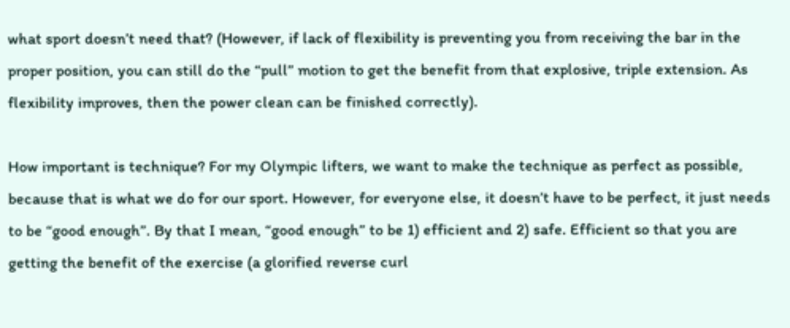what sport doesn’t need that? (However, if lack of flexibility is preventing you from receiving the bar in the proper position, you can still do the “pull” motion to get the benefit from that explosive, triple extension. As flexibility improves, then the power clean can be finished correctly).

How important is technique? For my Olympic lifters, we want to make the technique as perfect as possible, because that is what we do for our sport. However, for everyone else, it doesn’t have to be perfect, it just needs to be “good enough”. By that I mean, “good enough” to be 1) efficient and 2) safe. Efficient so that you are getting the benefit of the exercise (a glorified reverse curl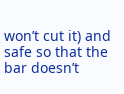won’t cut it) and safe so that the bar doesn’t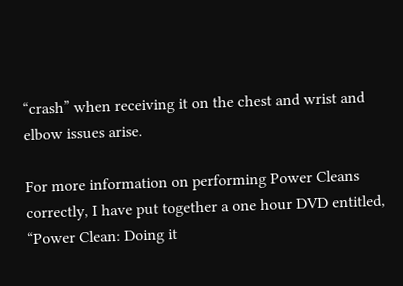“crash” when receiving it on the chest and wrist and elbow issues arise.

For more information on performing Power Cleans correctly, I have put together a one hour DVD entitled, “Power Clean: Doing it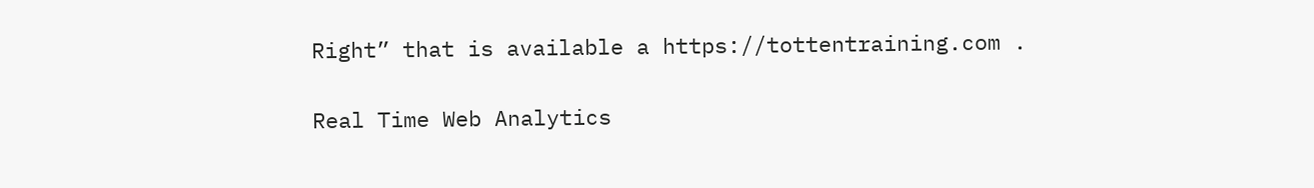Right” that is available a https://tottentraining.com .

Real Time Web Analytics